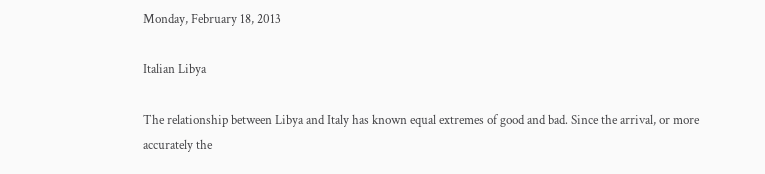Monday, February 18, 2013

Italian Libya

The relationship between Libya and Italy has known equal extremes of good and bad. Since the arrival, or more accurately the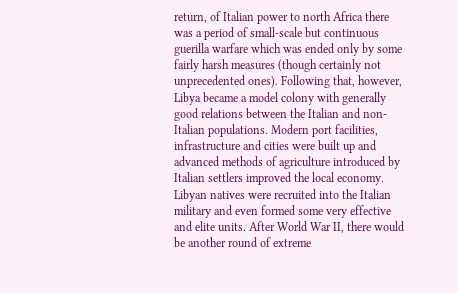return, of Italian power to north Africa there was a period of small-scale but continuous guerilla warfare which was ended only by some fairly harsh measures (though certainly not unprecedented ones). Following that, however, Libya became a model colony with generally good relations between the Italian and non-Italian populations. Modern port facilities, infrastructure and cities were built up and advanced methods of agriculture introduced by Italian settlers improved the local economy. Libyan natives were recruited into the Italian military and even formed some very effective and elite units. After World War II, there would be another round of extreme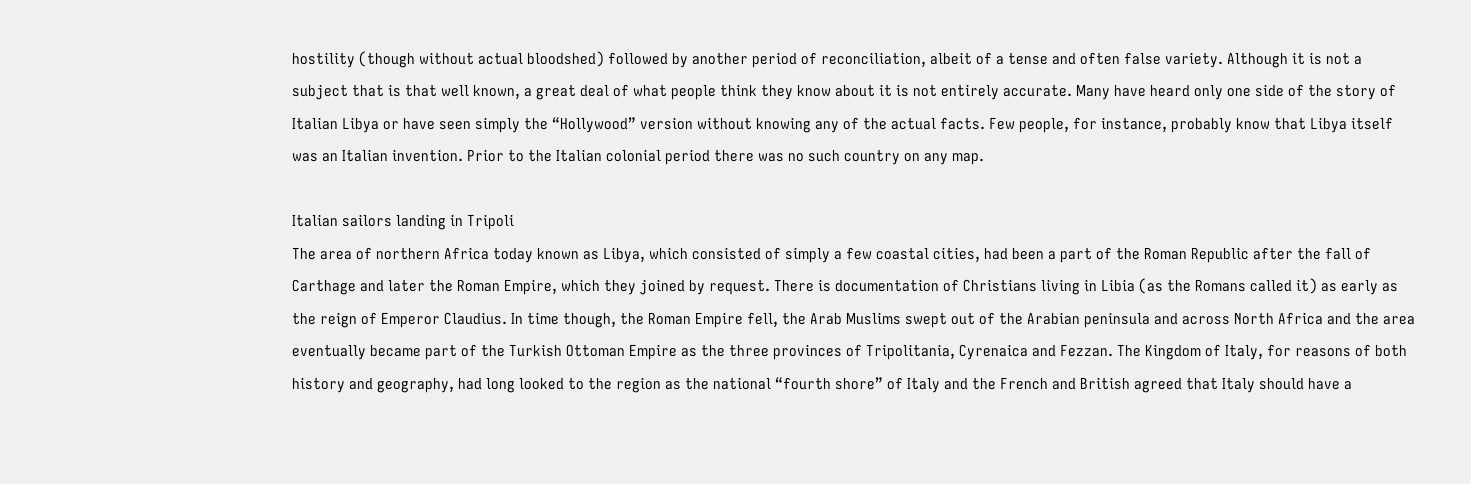hostility (though without actual bloodshed) followed by another period of reconciliation, albeit of a tense and often false variety. Although it is not a subject that is that well known, a great deal of what people think they know about it is not entirely accurate. Many have heard only one side of the story of Italian Libya or have seen simply the “Hollywood” version without knowing any of the actual facts. Few people, for instance, probably know that Libya itself was an Italian invention. Prior to the Italian colonial period there was no such country on any map.

Italian sailors landing in Tripoli
The area of northern Africa today known as Libya, which consisted of simply a few coastal cities, had been a part of the Roman Republic after the fall of Carthage and later the Roman Empire, which they joined by request. There is documentation of Christians living in Libia (as the Romans called it) as early as the reign of Emperor Claudius. In time though, the Roman Empire fell, the Arab Muslims swept out of the Arabian peninsula and across North Africa and the area eventually became part of the Turkish Ottoman Empire as the three provinces of Tripolitania, Cyrenaica and Fezzan. The Kingdom of Italy, for reasons of both history and geography, had long looked to the region as the national “fourth shore” of Italy and the French and British agreed that Italy should have a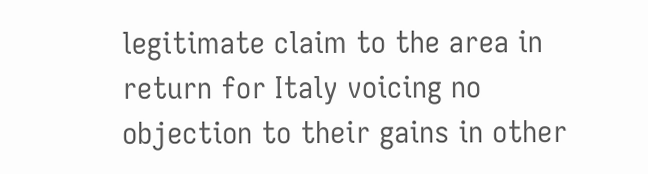legitimate claim to the area in return for Italy voicing no objection to their gains in other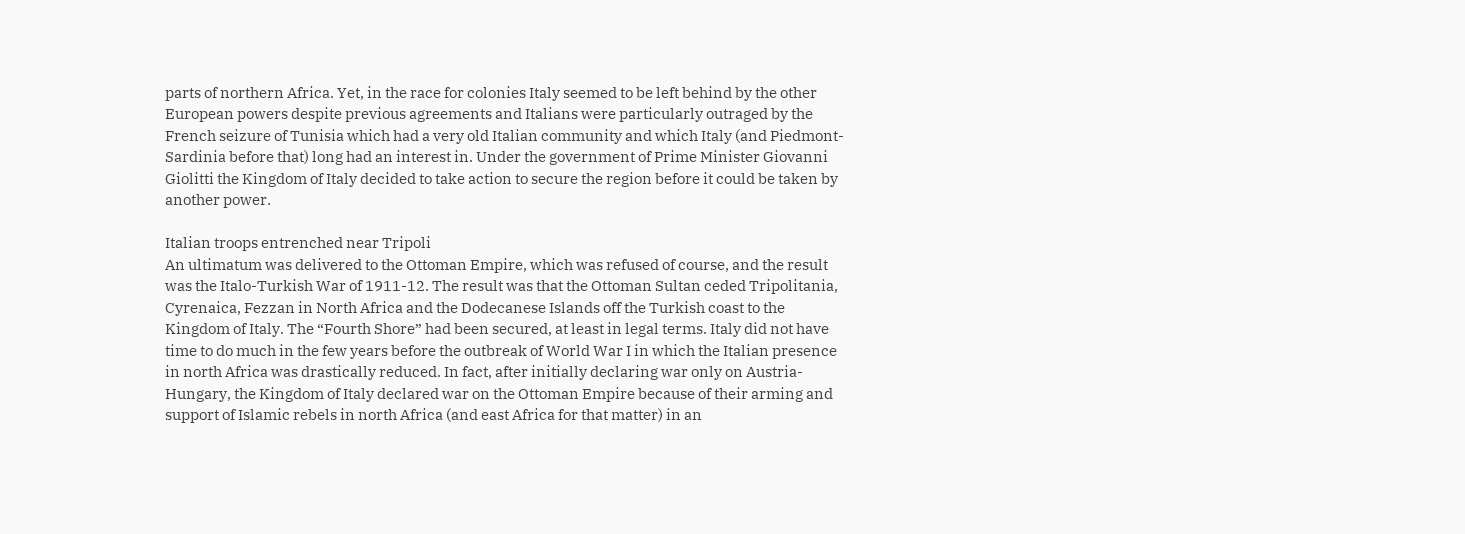parts of northern Africa. Yet, in the race for colonies Italy seemed to be left behind by the other European powers despite previous agreements and Italians were particularly outraged by the French seizure of Tunisia which had a very old Italian community and which Italy (and Piedmont-Sardinia before that) long had an interest in. Under the government of Prime Minister Giovanni Giolitti the Kingdom of Italy decided to take action to secure the region before it could be taken by another power.

Italian troops entrenched near Tripoli
An ultimatum was delivered to the Ottoman Empire, which was refused of course, and the result was the Italo-Turkish War of 1911-12. The result was that the Ottoman Sultan ceded Tripolitania, Cyrenaica, Fezzan in North Africa and the Dodecanese Islands off the Turkish coast to the Kingdom of Italy. The “Fourth Shore” had been secured, at least in legal terms. Italy did not have time to do much in the few years before the outbreak of World War I in which the Italian presence in north Africa was drastically reduced. In fact, after initially declaring war only on Austria-Hungary, the Kingdom of Italy declared war on the Ottoman Empire because of their arming and support of Islamic rebels in north Africa (and east Africa for that matter) in an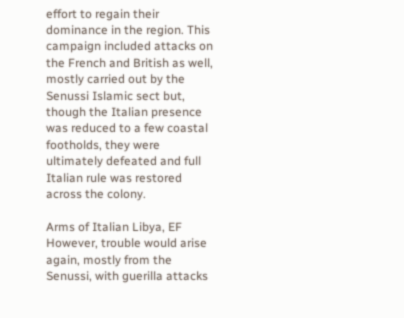effort to regain their dominance in the region. This campaign included attacks on the French and British as well, mostly carried out by the Senussi Islamic sect but, though the Italian presence was reduced to a few coastal footholds, they were ultimately defeated and full Italian rule was restored across the colony.

Arms of Italian Libya, EF
However, trouble would arise again, mostly from the Senussi, with guerilla attacks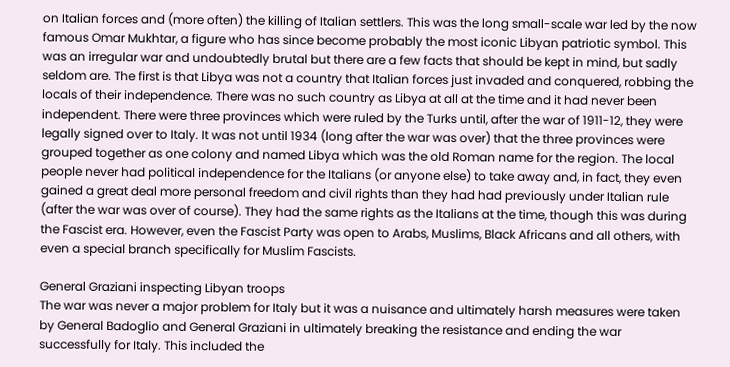on Italian forces and (more often) the killing of Italian settlers. This was the long small-scale war led by the now famous Omar Mukhtar, a figure who has since become probably the most iconic Libyan patriotic symbol. This was an irregular war and undoubtedly brutal but there are a few facts that should be kept in mind, but sadly seldom are. The first is that Libya was not a country that Italian forces just invaded and conquered, robbing the locals of their independence. There was no such country as Libya at all at the time and it had never been independent. There were three provinces which were ruled by the Turks until, after the war of 1911-12, they were legally signed over to Italy. It was not until 1934 (long after the war was over) that the three provinces were grouped together as one colony and named Libya which was the old Roman name for the region. The local people never had political independence for the Italians (or anyone else) to take away and, in fact, they even gained a great deal more personal freedom and civil rights than they had had previously under Italian rule (after the war was over of course). They had the same rights as the Italians at the time, though this was during the Fascist era. However, even the Fascist Party was open to Arabs, Muslims, Black Africans and all others, with even a special branch specifically for Muslim Fascists.

General Graziani inspecting Libyan troops
The war was never a major problem for Italy but it was a nuisance and ultimately harsh measures were taken by General Badoglio and General Graziani in ultimately breaking the resistance and ending the war successfully for Italy. This included the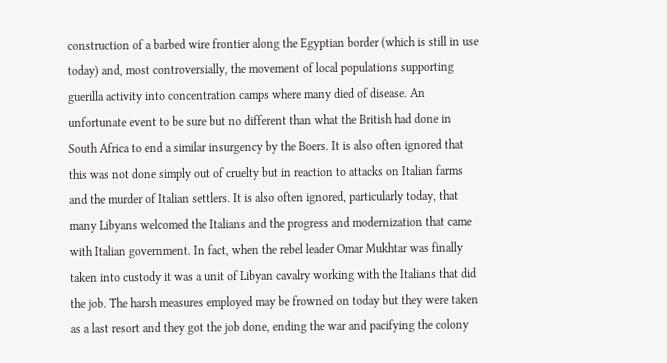construction of a barbed wire frontier along the Egyptian border (which is still in use today) and, most controversially, the movement of local populations supporting guerilla activity into concentration camps where many died of disease. An unfortunate event to be sure but no different than what the British had done in South Africa to end a similar insurgency by the Boers. It is also often ignored that this was not done simply out of cruelty but in reaction to attacks on Italian farms and the murder of Italian settlers. It is also often ignored, particularly today, that many Libyans welcomed the Italians and the progress and modernization that came with Italian government. In fact, when the rebel leader Omar Mukhtar was finally taken into custody it was a unit of Libyan cavalry working with the Italians that did the job. The harsh measures employed may be frowned on today but they were taken as a last resort and they got the job done, ending the war and pacifying the colony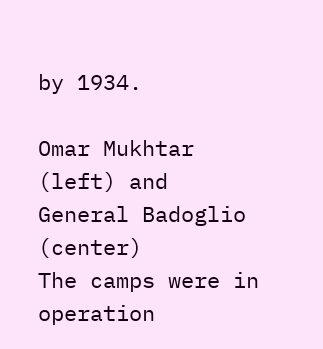by 1934.

Omar Mukhtar (left) and General Badoglio (center)
The camps were in operation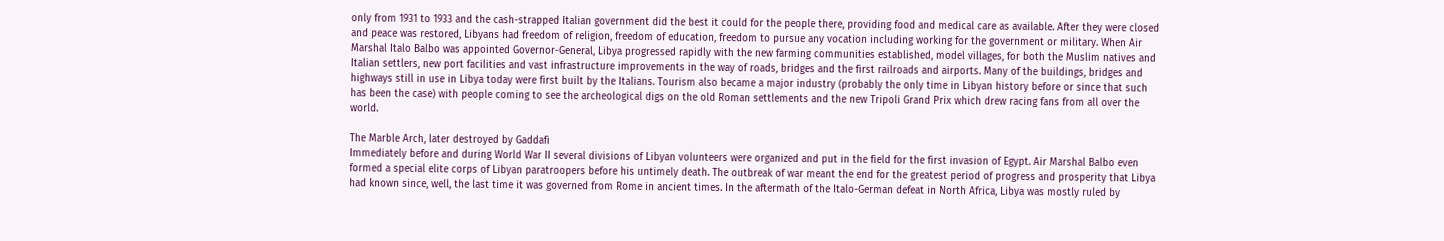only from 1931 to 1933 and the cash-strapped Italian government did the best it could for the people there, providing food and medical care as available. After they were closed and peace was restored, Libyans had freedom of religion, freedom of education, freedom to pursue any vocation including working for the government or military. When Air Marshal Italo Balbo was appointed Governor-General, Libya progressed rapidly with the new farming communities established, model villages, for both the Muslim natives and Italian settlers, new port facilities and vast infrastructure improvements in the way of roads, bridges and the first railroads and airports. Many of the buildings, bridges and highways still in use in Libya today were first built by the Italians. Tourism also became a major industry (probably the only time in Libyan history before or since that such has been the case) with people coming to see the archeological digs on the old Roman settlements and the new Tripoli Grand Prix which drew racing fans from all over the world.

The Marble Arch, later destroyed by Gaddafi
Immediately before and during World War II several divisions of Libyan volunteers were organized and put in the field for the first invasion of Egypt. Air Marshal Balbo even formed a special elite corps of Libyan paratroopers before his untimely death. The outbreak of war meant the end for the greatest period of progress and prosperity that Libya had known since, well, the last time it was governed from Rome in ancient times. In the aftermath of the Italo-German defeat in North Africa, Libya was mostly ruled by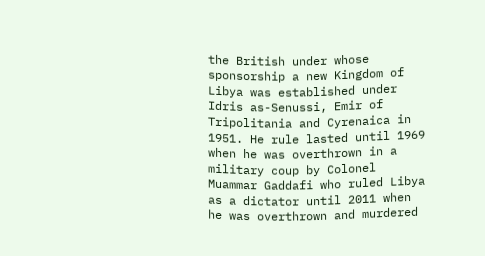the British under whose sponsorship a new Kingdom of Libya was established under Idris as-Senussi, Emir of Tripolitania and Cyrenaica in 1951. He rule lasted until 1969 when he was overthrown in a military coup by Colonel Muammar Gaddafi who ruled Libya as a dictator until 2011 when he was overthrown and murdered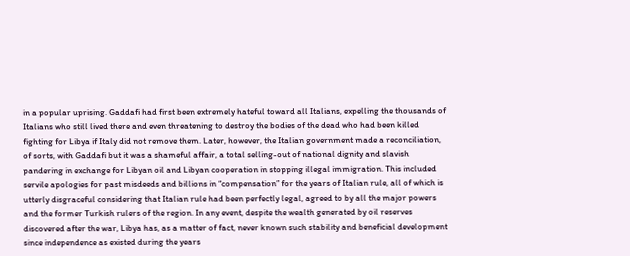in a popular uprising. Gaddafi had first been extremely hateful toward all Italians, expelling the thousands of Italians who still lived there and even threatening to destroy the bodies of the dead who had been killed fighting for Libya if Italy did not remove them. Later, however, the Italian government made a reconciliation, of sorts, with Gaddafi but it was a shameful affair, a total selling-out of national dignity and slavish pandering in exchange for Libyan oil and Libyan cooperation in stopping illegal immigration. This included servile apologies for past misdeeds and billions in “compensation” for the years of Italian rule, all of which is utterly disgraceful considering that Italian rule had been perfectly legal, agreed to by all the major powers and the former Turkish rulers of the region. In any event, despite the wealth generated by oil reserves discovered after the war, Libya has, as a matter of fact, never known such stability and beneficial development since independence as existed during the years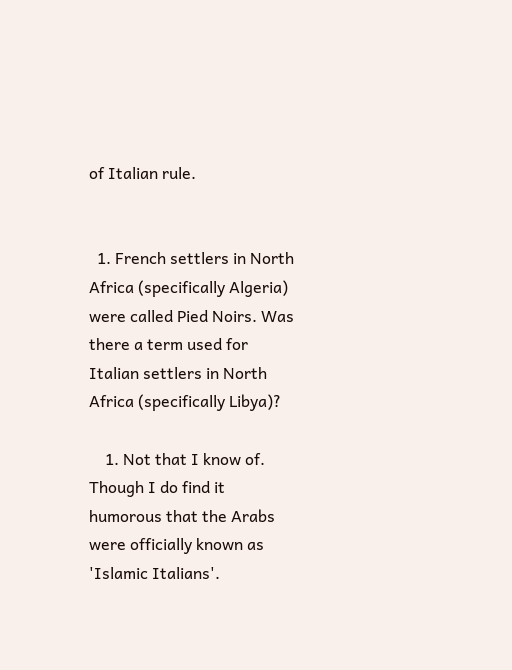of Italian rule.


  1. French settlers in North Africa (specifically Algeria) were called Pied Noirs. Was there a term used for Italian settlers in North Africa (specifically Libya)?

    1. Not that I know of. Though I do find it humorous that the Arabs were officially known as 'Islamic Italians'.